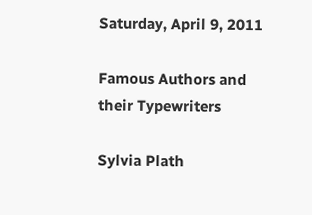Saturday, April 9, 2011

Famous Authors and their Typewriters

Sylvia Plath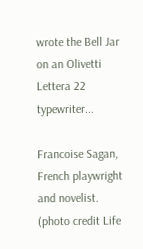wrote the Bell Jar on an Olivetti Lettera 22 typewriter...

Francoise Sagan, French playwright and novelist. (photo credit Life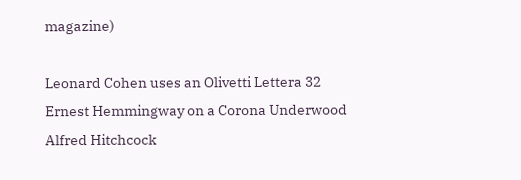magazine)

Leonard Cohen uses an Olivetti Lettera 32
Ernest Hemmingway on a Corona Underwood
Alfred Hitchcock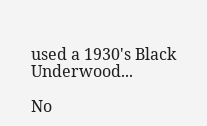used a 1930's Black Underwood...

No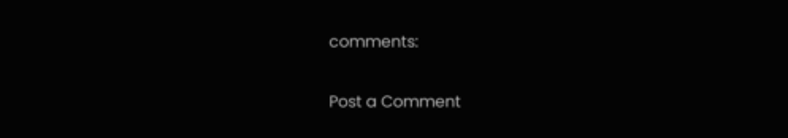comments:

Post a Comment